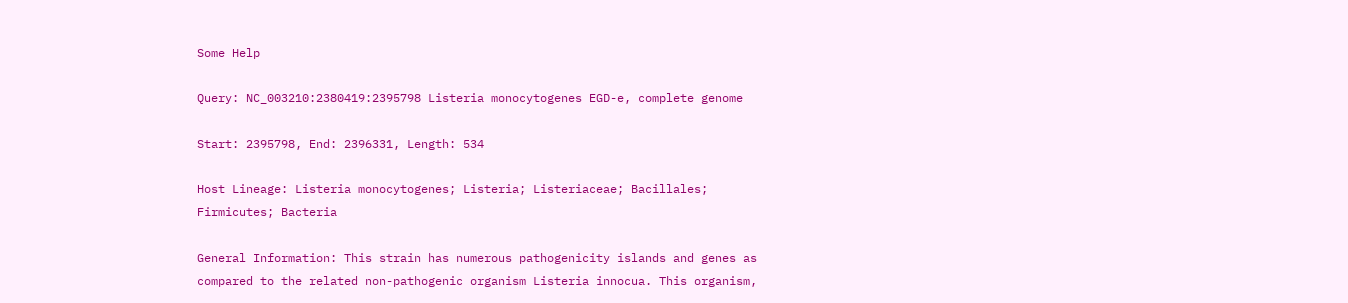Some Help

Query: NC_003210:2380419:2395798 Listeria monocytogenes EGD-e, complete genome

Start: 2395798, End: 2396331, Length: 534

Host Lineage: Listeria monocytogenes; Listeria; Listeriaceae; Bacillales; Firmicutes; Bacteria

General Information: This strain has numerous pathogenicity islands and genes as compared to the related non-pathogenic organism Listeria innocua. This organism,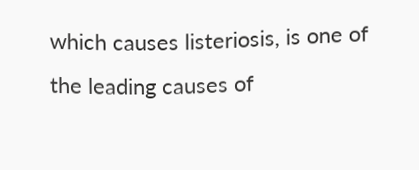which causes listeriosis, is one of the leading causes of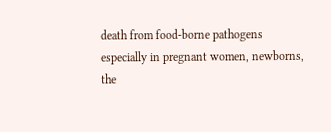death from food-borne pathogens especially in pregnant women, newborns, the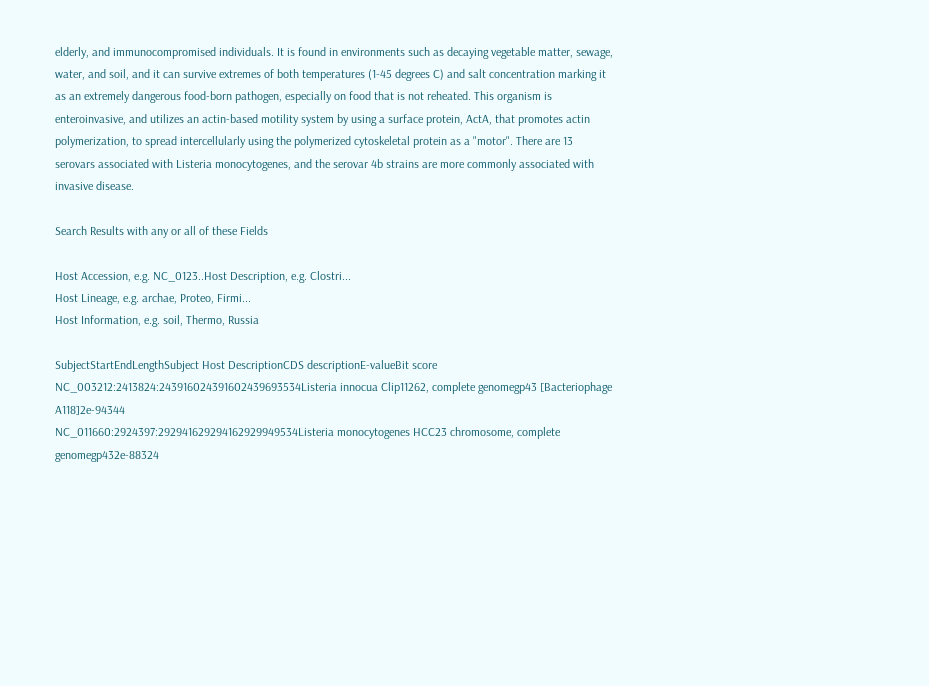elderly, and immunocompromised individuals. It is found in environments such as decaying vegetable matter, sewage, water, and soil, and it can survive extremes of both temperatures (1-45 degrees C) and salt concentration marking it as an extremely dangerous food-born pathogen, especially on food that is not reheated. This organism is enteroinvasive, and utilizes an actin-based motility system by using a surface protein, ActA, that promotes actin polymerization, to spread intercellularly using the polymerized cytoskeletal protein as a "motor". There are 13 serovars associated with Listeria monocytogenes, and the serovar 4b strains are more commonly associated with invasive disease.

Search Results with any or all of these Fields

Host Accession, e.g. NC_0123..Host Description, e.g. Clostri...
Host Lineage, e.g. archae, Proteo, Firmi...
Host Information, e.g. soil, Thermo, Russia

SubjectStartEndLengthSubject Host DescriptionCDS descriptionE-valueBit score
NC_003212:2413824:243916024391602439693534Listeria innocua Clip11262, complete genomegp43 [Bacteriophage A118]2e-94344
NC_011660:2924397:292941629294162929949534Listeria monocytogenes HCC23 chromosome, complete genomegp432e-88324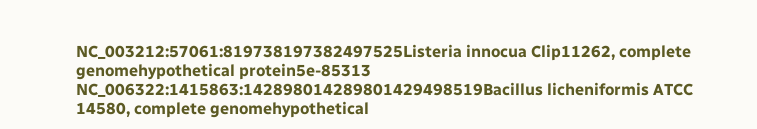NC_003212:57061:819738197382497525Listeria innocua Clip11262, complete genomehypothetical protein5e-85313
NC_006322:1415863:142898014289801429498519Bacillus licheniformis ATCC 14580, complete genomehypothetical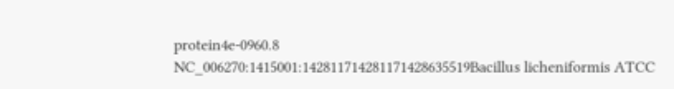protein4e-0960.8
NC_006270:1415001:142811714281171428635519Bacillus licheniformis ATCC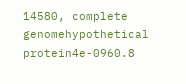14580, complete genomehypothetical protein4e-0960.8